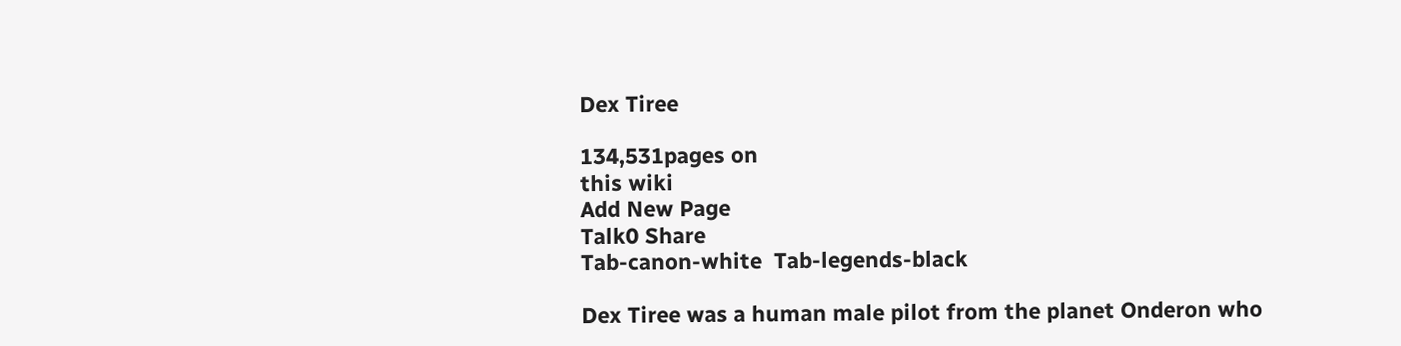Dex Tiree

134,531pages on
this wiki
Add New Page
Talk0 Share
Tab-canon-white  Tab-legends-black

Dex Tiree was a human male pilot from the planet Onderon who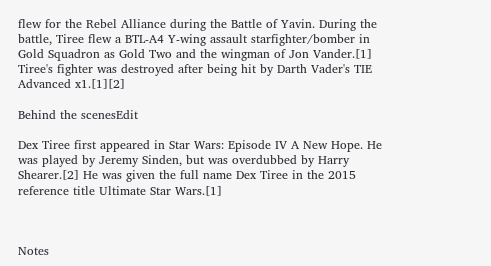flew for the Rebel Alliance during the Battle of Yavin. During the battle, Tiree flew a BTL-A4 Y-wing assault starfighter/bomber in Gold Squadron as Gold Two and the wingman of Jon Vander.[1] Tiree's fighter was destroyed after being hit by Darth Vader's TIE Advanced x1.[1][2]

Behind the scenesEdit

Dex Tiree first appeared in Star Wars: Episode IV A New Hope. He was played by Jeremy Sinden, but was overdubbed by Harry Shearer.[2] He was given the full name Dex Tiree in the 2015 reference title Ultimate Star Wars.[1]



Notes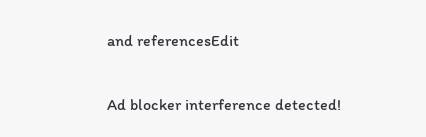and referencesEdit

Ad blocker interference detected!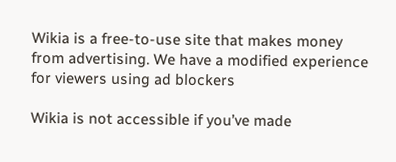Wikia is a free-to-use site that makes money from advertising. We have a modified experience for viewers using ad blockers

Wikia is not accessible if you’ve made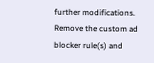further modifications. Remove the custom ad blocker rule(s) and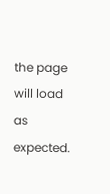the page will load as expected.